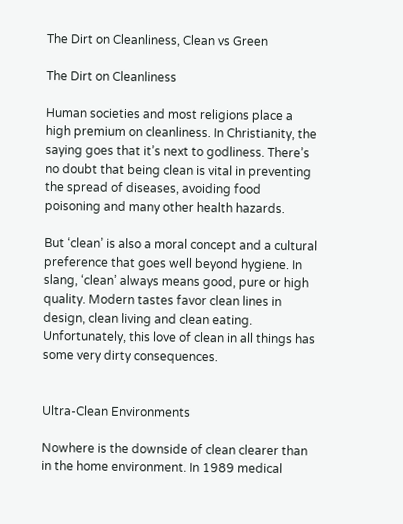The Dirt on Cleanliness, Clean vs Green

The Dirt on Cleanliness

Human societies and most religions place a high premium on cleanliness. In Christianity, the saying goes that it’s next to godliness. There’s no doubt that being clean is vital in preventing the spread of diseases, avoiding food poisoning and many other health hazards.

But ‘clean’ is also a moral concept and a cultural preference that goes well beyond hygiene. In slang, ‘clean’ always means good, pure or high quality. Modern tastes favor clean lines in design, clean living and clean eating. Unfortunately, this love of clean in all things has some very dirty consequences.


Ultra-Clean Environments

Nowhere is the downside of clean clearer than in the home environment. In 1989 medical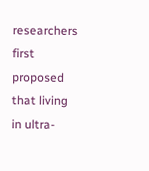researchers first proposed that living in ultra-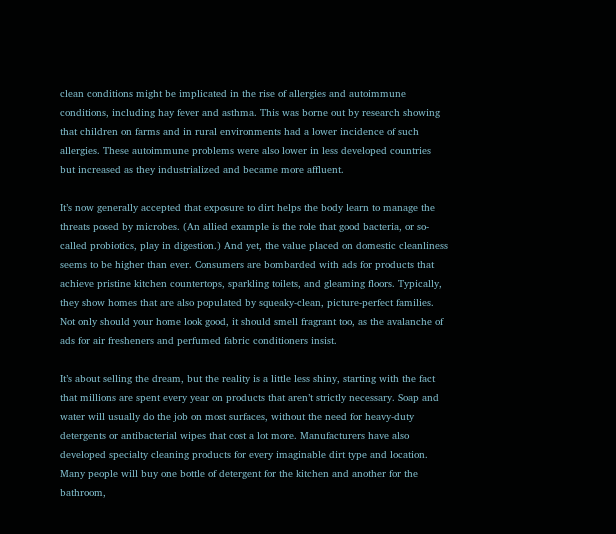clean conditions might be implicated in the rise of allergies and autoimmune conditions, including hay fever and asthma. This was borne out by research showing that children on farms and in rural environments had a lower incidence of such allergies. These autoimmune problems were also lower in less developed countries but increased as they industrialized and became more affluent.

It’s now generally accepted that exposure to dirt helps the body learn to manage the threats posed by microbes. (An allied example is the role that good bacteria, or so-called probiotics, play in digestion.) And yet, the value placed on domestic cleanliness seems to be higher than ever. Consumers are bombarded with ads for products that achieve pristine kitchen countertops, sparkling toilets, and gleaming floors. Typically, they show homes that are also populated by squeaky-clean, picture-perfect families. Not only should your home look good, it should smell fragrant too, as the avalanche of ads for air fresheners and perfumed fabric conditioners insist.

It’s about selling the dream, but the reality is a little less shiny, starting with the fact that millions are spent every year on products that aren’t strictly necessary. Soap and water will usually do the job on most surfaces, without the need for heavy-duty detergents or antibacterial wipes that cost a lot more. Manufacturers have also developed specialty cleaning products for every imaginable dirt type and location. Many people will buy one bottle of detergent for the kitchen and another for the bathroom,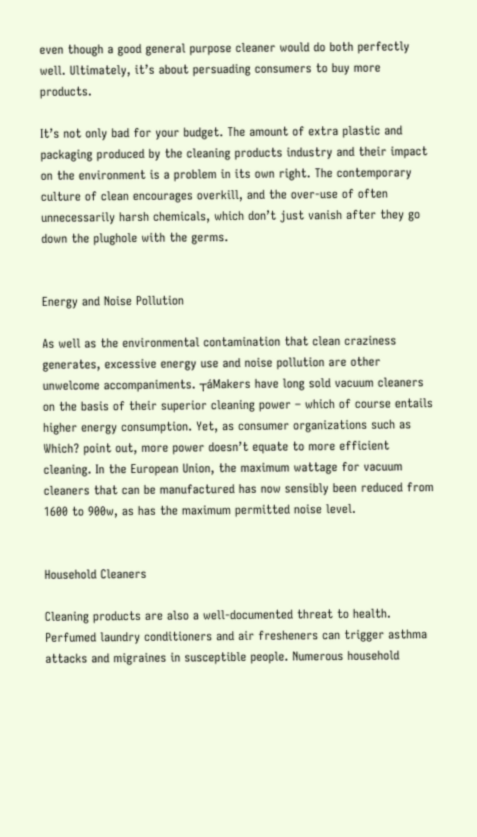even though a good general purpose cleaner would do both perfectly well. Ultimately, it’s about persuading consumers to buy more products.

It’s not only bad for your budget. The amount of extra plastic and packaging produced by the cleaning products industry and their impact on the environment is a problem in its own right. The contemporary culture of clean encourages overkill, and the over-use of often unnecessarily harsh chemicals, which don’t just vanish after they go down the plughole with the germs.


Energy and Noise Pollution

As well as the environmental contamination that clean craziness generates, excessive energy use and noise pollution are other unwelcome accompaniments. ┬áMakers have long sold vacuum cleaners on the basis of their superior cleaning power – which of course entails higher energy consumption. Yet, as consumer organizations such as Which? point out, more power doesn’t equate to more efficient cleaning. In the European Union, the maximum wattage for vacuum cleaners that can be manufactured has now sensibly been reduced from 1600 to 900w, as has the maximum permitted noise level.


Household Cleaners

Cleaning products are also a well-documented threat to health. Perfumed laundry conditioners and air fresheners can trigger asthma attacks and migraines in susceptible people. Numerous household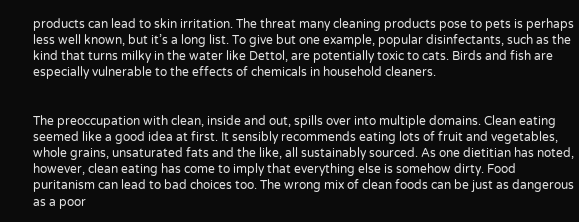products can lead to skin irritation. The threat many cleaning products pose to pets is perhaps less well known, but it’s a long list. To give but one example, popular disinfectants, such as the kind that turns milky in the water like Dettol, are potentially toxic to cats. Birds and fish are especially vulnerable to the effects of chemicals in household cleaners.


The preoccupation with clean, inside and out, spills over into multiple domains. Clean eating seemed like a good idea at first. It sensibly recommends eating lots of fruit and vegetables, whole grains, unsaturated fats and the like, all sustainably sourced. As one dietitian has noted, however, clean eating has come to imply that everything else is somehow dirty. Food puritanism can lead to bad choices too. The wrong mix of clean foods can be just as dangerous as a poor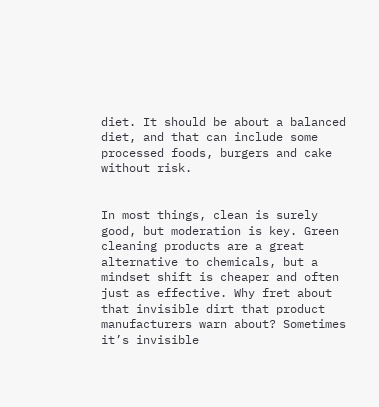diet. It should be about a balanced diet, and that can include some processed foods, burgers and cake without risk.


In most things, clean is surely good, but moderation is key. Green cleaning products are a great alternative to chemicals, but a mindset shift is cheaper and often just as effective. Why fret about that invisible dirt that product manufacturers warn about? Sometimes it’s invisible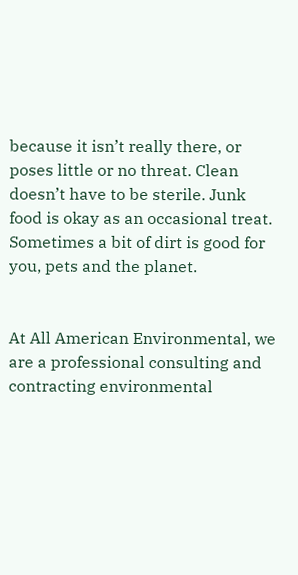because it isn’t really there, or poses little or no threat. Clean doesn’t have to be sterile. Junk food is okay as an occasional treat. Sometimes a bit of dirt is good for you, pets and the planet.


At All American Environmental, we are a professional consulting and contracting environmental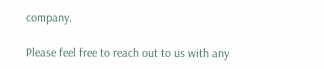company.

Please feel free to reach out to us with any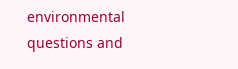environmental questions and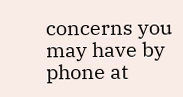concerns you may have by phone at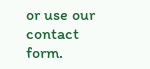or use our contact form.